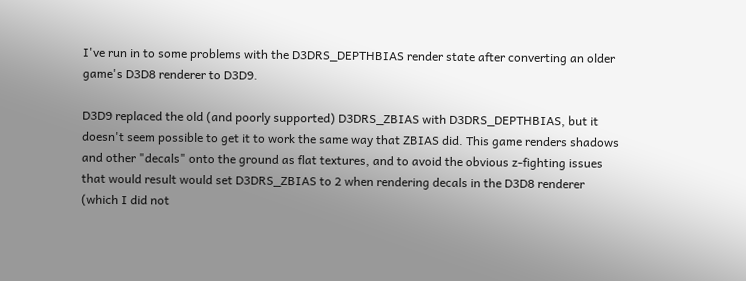I've run in to some problems with the D3DRS_DEPTHBIAS render state after converting an older game's D3D8 renderer to D3D9.

D3D9 replaced the old (and poorly supported) D3DRS_ZBIAS with D3DRS_DEPTHBIAS, but it doesn't seem possible to get it to work the same way that ZBIAS did. This game renders shadows and other "decals" onto the ground as flat textures, and to avoid the obvious z-fighting issues that would result would set D3DRS_ZBIAS to 2 when rendering decals in the D3D8 renderer (which I did not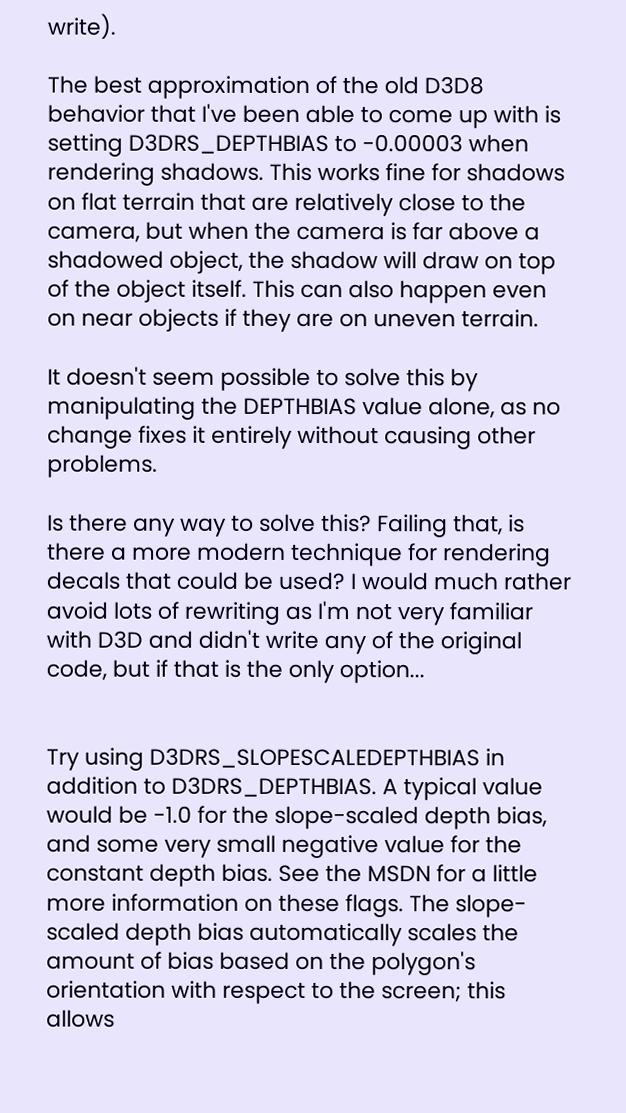write).

The best approximation of the old D3D8 behavior that I've been able to come up with is setting D3DRS_DEPTHBIAS to -0.00003 when rendering shadows. This works fine for shadows on flat terrain that are relatively close to the camera, but when the camera is far above a shadowed object, the shadow will draw on top of the object itself. This can also happen even on near objects if they are on uneven terrain.

It doesn't seem possible to solve this by manipulating the DEPTHBIAS value alone, as no change fixes it entirely without causing other problems.

Is there any way to solve this? Failing that, is there a more modern technique for rendering decals that could be used? I would much rather avoid lots of rewriting as I'm not very familiar with D3D and didn't write any of the original code, but if that is the only option...


Try using D3DRS_SLOPESCALEDEPTHBIAS in addition to D3DRS_DEPTHBIAS. A typical value would be -1.0 for the slope-scaled depth bias, and some very small negative value for the constant depth bias. See the MSDN for a little more information on these flags. The slope-scaled depth bias automatically scales the amount of bias based on the polygon's orientation with respect to the screen; this allows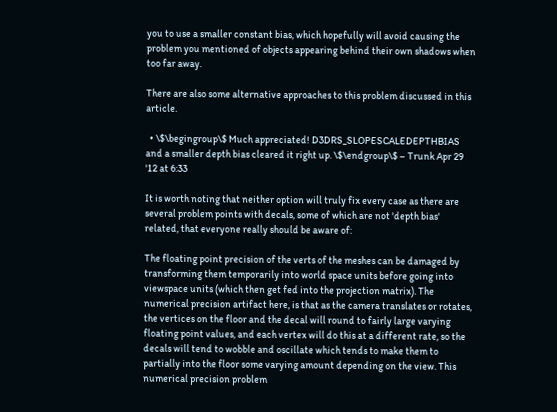you to use a smaller constant bias, which hopefully will avoid causing the problem you mentioned of objects appearing behind their own shadows when too far away.

There are also some alternative approaches to this problem discussed in this article.

  • \$\begingroup\$ Much appreciated! D3DRS_SLOPESCALEDEPTHBIAS and a smaller depth bias cleared it right up. \$\endgroup\$ – Trunk Apr 29 '12 at 6:33

It is worth noting that neither option will truly fix every case as there are several problem points with decals, some of which are not 'depth bias' related, that everyone really should be aware of:

The floating point precision of the verts of the meshes can be damaged by transforming them temporarily into world space units before going into viewspace units (which then get fed into the projection matrix). The numerical precision artifact here, is that as the camera translates or rotates, the vertices on the floor and the decal will round to fairly large varying floating point values, and each vertex will do this at a different rate, so the decals will tend to wobble and oscillate which tends to make them to partially into the floor some varying amount depending on the view. This numerical precision problem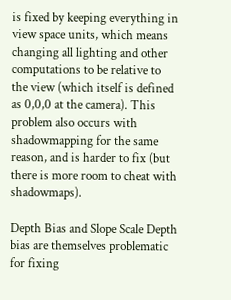is fixed by keeping everything in view space units, which means changing all lighting and other computations to be relative to the view (which itself is defined as 0,0,0 at the camera). This problem also occurs with shadowmapping for the same reason, and is harder to fix (but there is more room to cheat with shadowmaps).

Depth Bias and Slope Scale Depth bias are themselves problematic for fixing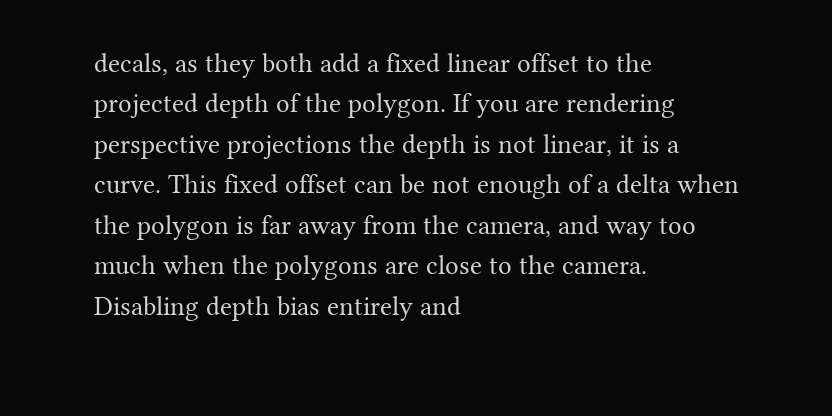decals, as they both add a fixed linear offset to the projected depth of the polygon. If you are rendering perspective projections the depth is not linear, it is a curve. This fixed offset can be not enough of a delta when the polygon is far away from the camera, and way too much when the polygons are close to the camera. Disabling depth bias entirely and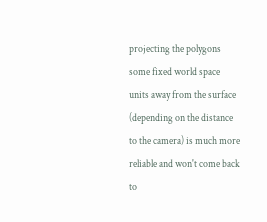projecting the polygons some fixed world space units away from the surface (depending on the distance to the camera) is much more reliable and won't come back to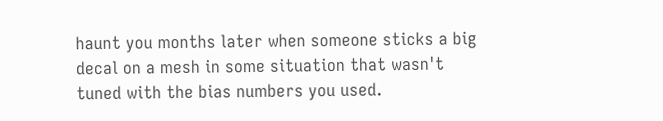haunt you months later when someone sticks a big decal on a mesh in some situation that wasn't tuned with the bias numbers you used.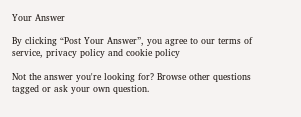Your Answer

By clicking “Post Your Answer”, you agree to our terms of service, privacy policy and cookie policy

Not the answer you're looking for? Browse other questions tagged or ask your own question.